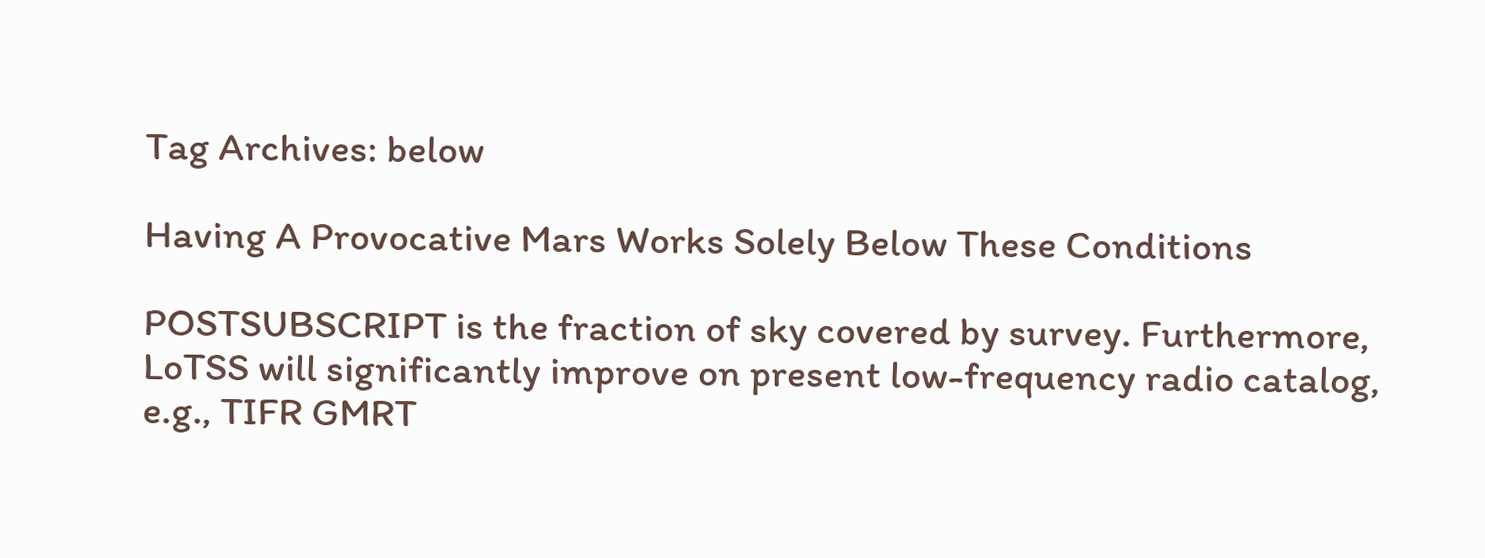Tag Archives: below

Having A Provocative Mars Works Solely Below These Conditions

POSTSUBSCRIPT is the fraction of sky covered by survey. Furthermore, LoTSS will significantly improve on present low-frequency radio catalog, e.g., TIFR GMRT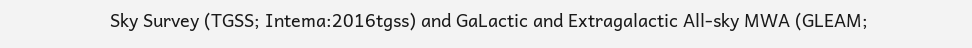Sky Survey (TGSS; Intema:2016tgss) and GaLactic and Extragalactic All-sky MWA (GLEAM;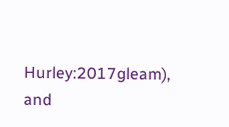Hurley:2017gleam), and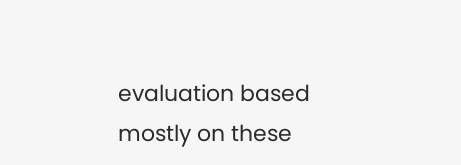evaluation based mostly on these